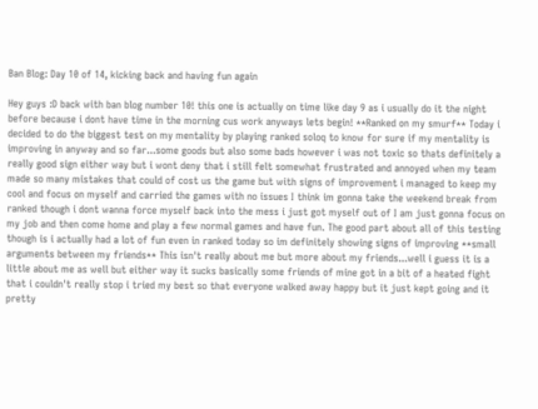Ban Blog: Day 10 of 14, kicking back and having fun again

Hey guys :D back with ban blog number 10! this one is actually on time like day 9 as i usually do it the night before because i dont have time in the morning cus work anyways lets begin! **Ranked on my smurf** Today i decided to do the biggest test on my mentality by playing ranked soloq to know for sure if my mentality is improving in anyway and so far...some goods but also some bads however i was not toxic so thats definitely a really good sign either way but i wont deny that i still felt somewhat frustrated and annoyed when my team made so many mistakes that could of cost us the game but with signs of improvement i managed to keep my cool and focus on myself and carried the games with no issues I think im gonna take the weekend break from ranked though i dont wanna force myself back into the mess i just got myself out of I am just gonna focus on my job and then come home and play a few normal games and have fun. The good part about all of this testing though is i actually had a lot of fun even in ranked today so im definitely showing signs of improving **small arguments between my friends** This isn't really about me but more about my friends...well i guess it is a little about me as well but either way it sucks basically some friends of mine got in a bit of a heated fight that i couldn't really stop i tried my best so that everyone walked away happy but it just kept going and it pretty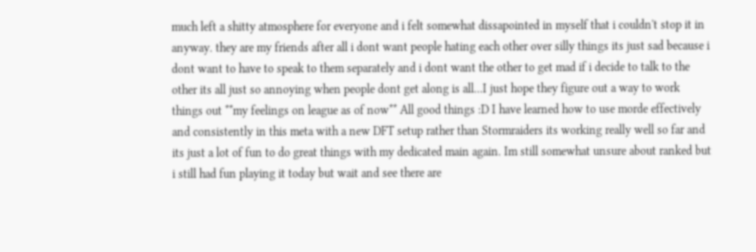much left a shitty atmosphere for everyone and i felt somewhat dissapointed in myself that i couldn't stop it in anyway. they are my friends after all i dont want people hating each other over silly things its just sad because i dont want to have to speak to them separately and i dont want the other to get mad if i decide to talk to the other its all just so annoying when people dont get along is all...I just hope they figure out a way to work things out **my feelings on league as of now** All good things :D I have learned how to use morde effectively and consistently in this meta with a new DFT setup rather than Stormraiders its working really well so far and its just a lot of fun to do great things with my dedicated main again. Im still somewhat unsure about ranked but i still had fun playing it today but wait and see there are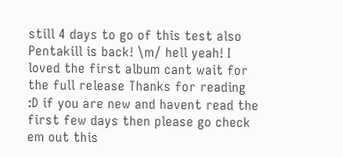still 4 days to go of this test also Pentakill is back! \m/ hell yeah! I loved the first album cant wait for the full release Thanks for reading :D if you are new and havent read the first few days then please go check em out this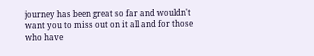journey has been great so far and wouldn't want you to miss out on it all and for those who have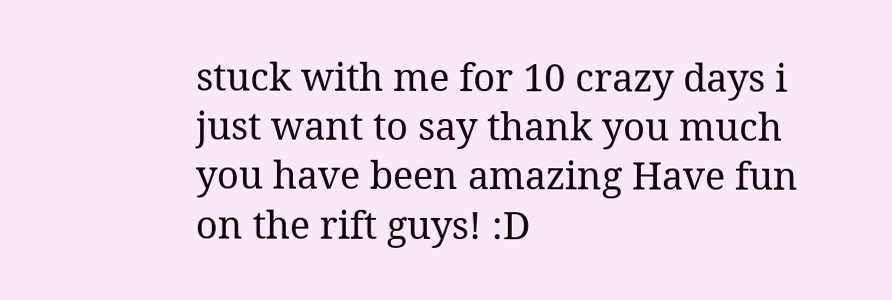stuck with me for 10 crazy days i just want to say thank you much you have been amazing Have fun on the rift guys! :D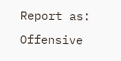Report as:
Offensive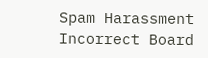Spam Harassment Incorrect Board